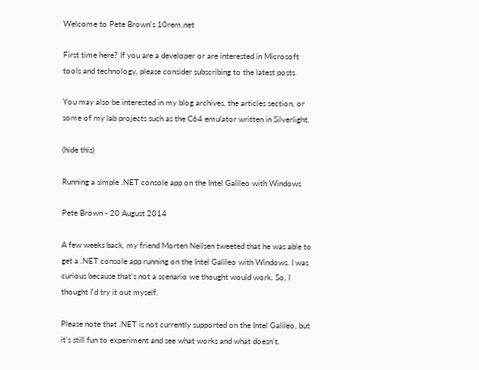Welcome to Pete Brown's 10rem.net

First time here? If you are a developer or are interested in Microsoft tools and technology, please consider subscribing to the latest posts.

You may also be interested in my blog archives, the articles section, or some of my lab projects such as the C64 emulator written in Silverlight.

(hide this)

Running a simple .NET console app on the Intel Galileo with Windows

Pete Brown - 20 August 2014

A few weeks back, my friend Morten Neilsen tweeted that he was able to get a .NET console app running on the Intel Galileo with Windows. I was curious because that's not a scenario we thought would work. So, I thought I'd try it out myself.

Please note that .NET is not currently supported on the Intel Galileo, but it's still fun to experiment and see what works and what doesn't.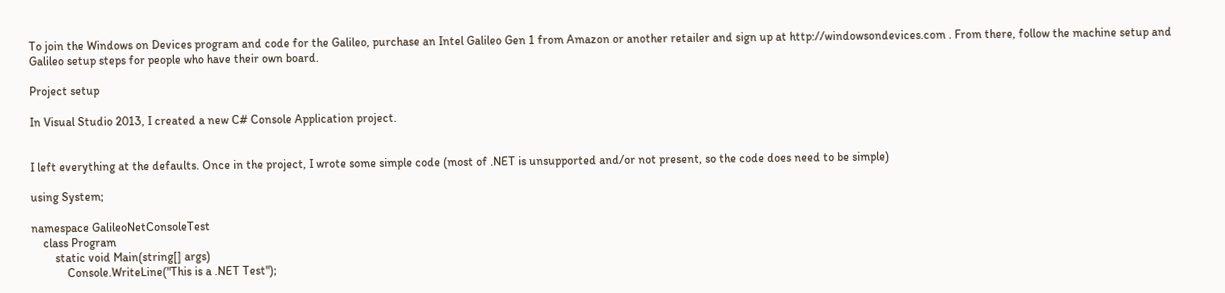To join the Windows on Devices program and code for the Galileo, purchase an Intel Galileo Gen 1 from Amazon or another retailer and sign up at http://windowsondevices.com . From there, follow the machine setup and Galileo setup steps for people who have their own board.

Project setup

In Visual Studio 2013, I created a new C# Console Application project.


I left everything at the defaults. Once in the project, I wrote some simple code (most of .NET is unsupported and/or not present, so the code does need to be simple)

using System;

namespace GalileoNetConsoleTest
    class Program
        static void Main(string[] args)
            Console.WriteLine("This is a .NET Test");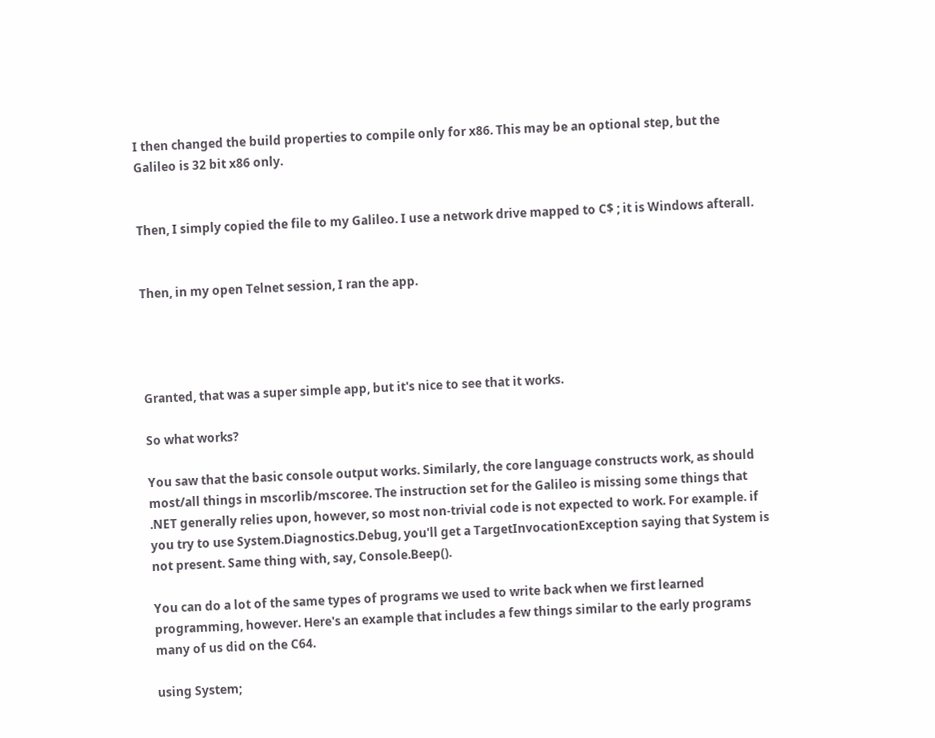I then changed the build properties to compile only for x86. This may be an optional step, but the Galileo is 32 bit x86 only.


Then, I simply copied the file to my Galileo. I use a network drive mapped to C$ ; it is Windows afterall.


Then, in my open Telnet session, I ran the app.




Granted, that was a super simple app, but it's nice to see that it works.

So what works?

You saw that the basic console output works. Similarly, the core language constructs work, as should most/all things in mscorlib/mscoree. The instruction set for the Galileo is missing some things that .NET generally relies upon, however, so most non-trivial code is not expected to work. For example. if you try to use System.Diagnostics.Debug, you'll get a TargetInvocationException saying that System is not present. Same thing with, say, Console.Beep().

You can do a lot of the same types of programs we used to write back when we first learned programming, however. Here's an example that includes a few things similar to the early programs many of us did on the C64.

using System;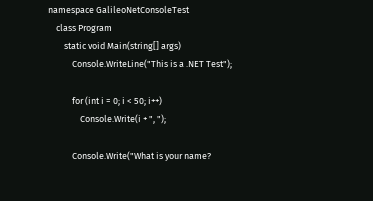namespace GalileoNetConsoleTest
    class Program
        static void Main(string[] args)
            Console.WriteLine("This is a .NET Test");

            for (int i = 0; i < 50; i++)
                Console.Write(i + ", ");

            Console.Write("What is your name?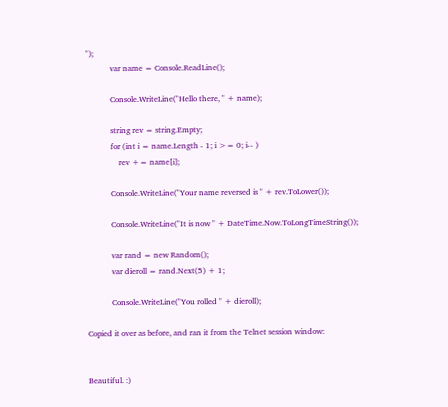");
            var name = Console.ReadLine();

            Console.WriteLine("Hello there, " + name);

            string rev = string.Empty;
            for (int i = name.Length - 1; i >= 0; i-- )
                rev += name[i];

            Console.WriteLine("Your name reversed is " + rev.ToLower());

            Console.WriteLine("It is now " + DateTime.Now.ToLongTimeString());

            var rand = new Random();
            var dieroll = rand.Next(5) + 1;

            Console.WriteLine("You rolled " + dieroll);

Copied it over as before, and ran it from the Telnet session window:


Beautiful. :)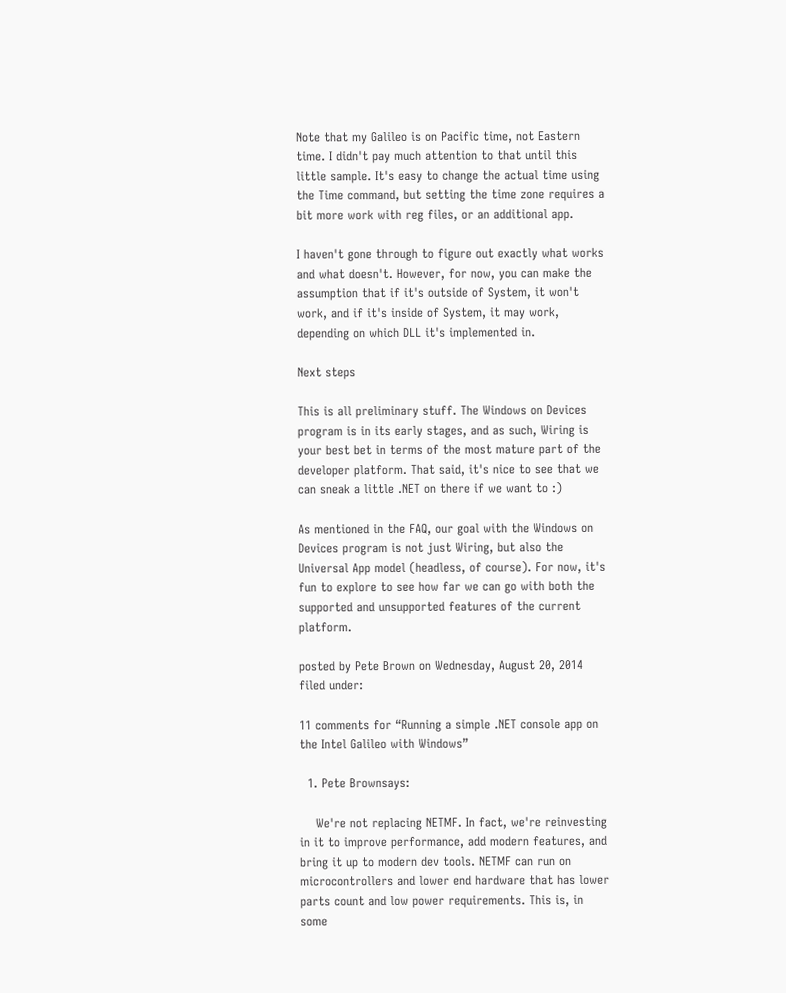Note that my Galileo is on Pacific time, not Eastern time. I didn't pay much attention to that until this little sample. It's easy to change the actual time using the Time command, but setting the time zone requires a bit more work with reg files, or an additional app.

I haven't gone through to figure out exactly what works and what doesn't. However, for now, you can make the assumption that if it's outside of System, it won't work, and if it's inside of System, it may work, depending on which DLL it's implemented in.

Next steps

This is all preliminary stuff. The Windows on Devices program is in its early stages, and as such, Wiring is your best bet in terms of the most mature part of the developer platform. That said, it's nice to see that we can sneak a little .NET on there if we want to :)

As mentioned in the FAQ, our goal with the Windows on Devices program is not just Wiring, but also the Universal App model (headless, of course). For now, it's fun to explore to see how far we can go with both the supported and unsupported features of the current platform.

posted by Pete Brown on Wednesday, August 20, 2014
filed under:

11 comments for “Running a simple .NET console app on the Intel Galileo with Windows”

  1. Pete Brownsays:

    We're not replacing NETMF. In fact, we're reinvesting in it to improve performance, add modern features, and bring it up to modern dev tools. NETMF can run on microcontrollers and lower end hardware that has lower parts count and low power requirements. This is, in some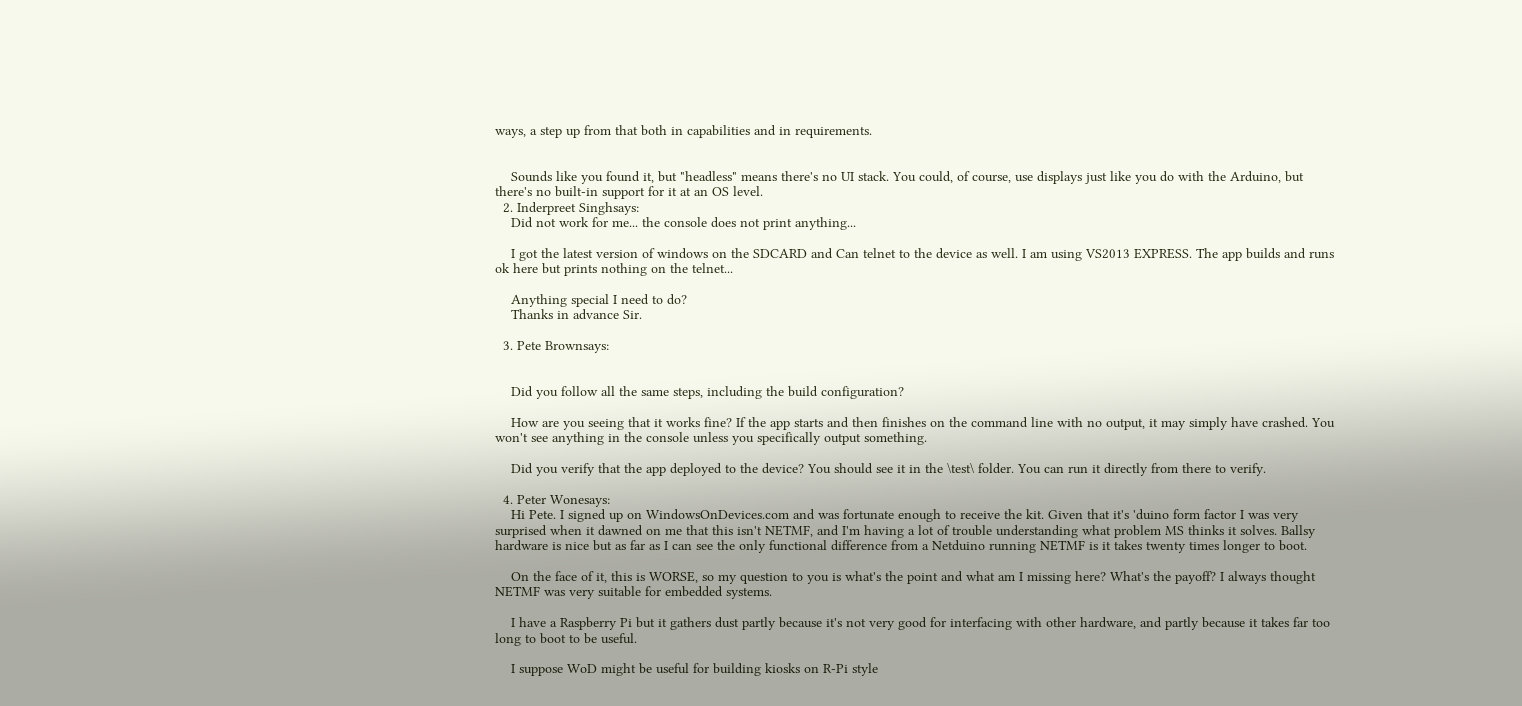ways, a step up from that both in capabilities and in requirements.


    Sounds like you found it, but "headless" means there's no UI stack. You could, of course, use displays just like you do with the Arduino, but there's no built-in support for it at an OS level.
  2. Inderpreet Singhsays:
    Did not work for me... the console does not print anything...

    I got the latest version of windows on the SDCARD and Can telnet to the device as well. I am using VS2013 EXPRESS. The app builds and runs ok here but prints nothing on the telnet...

    Anything special I need to do?
    Thanks in advance Sir.

  3. Pete Brownsays:


    Did you follow all the same steps, including the build configuration?

    How are you seeing that it works fine? If the app starts and then finishes on the command line with no output, it may simply have crashed. You won't see anything in the console unless you specifically output something.

    Did you verify that the app deployed to the device? You should see it in the \test\ folder. You can run it directly from there to verify.

  4. Peter Wonesays:
    Hi Pete. I signed up on WindowsOnDevices.com and was fortunate enough to receive the kit. Given that it's 'duino form factor I was very surprised when it dawned on me that this isn't NETMF, and I'm having a lot of trouble understanding what problem MS thinks it solves. Ballsy hardware is nice but as far as I can see the only functional difference from a Netduino running NETMF is it takes twenty times longer to boot.

    On the face of it, this is WORSE, so my question to you is what's the point and what am I missing here? What's the payoff? I always thought NETMF was very suitable for embedded systems.

    I have a Raspberry Pi but it gathers dust partly because it's not very good for interfacing with other hardware, and partly because it takes far too long to boot to be useful.

    I suppose WoD might be useful for building kiosks on R-Pi style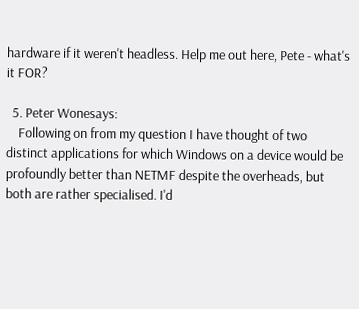hardware if it weren't headless. Help me out here, Pete - what's it FOR?

  5. Peter Wonesays:
    Following on from my question I have thought of two distinct applications for which Windows on a device would be profoundly better than NETMF despite the overheads, but both are rather specialised. I'd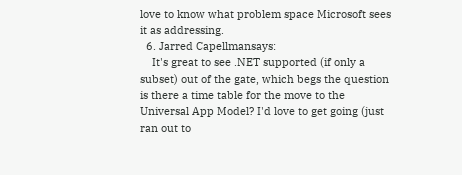love to know what problem space Microsoft sees it as addressing.
  6. Jarred Capellmansays:
    It's great to see .NET supported (if only a subset) out of the gate, which begs the question is there a time table for the move to the Universal App Model? I'd love to get going (just ran out to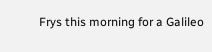Frys this morning for a Galileo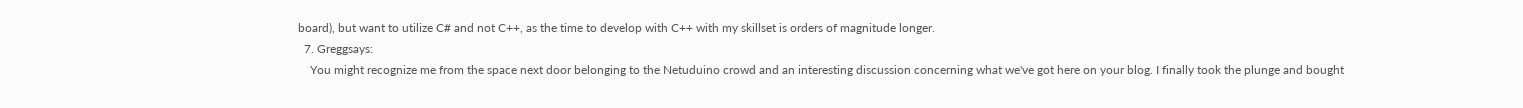board), but want to utilize C# and not C++, as the time to develop with C++ with my skillset is orders of magnitude longer.
  7. Greggsays:
    You might recognize me from the space next door belonging to the Netuduino crowd and an interesting discussion concerning what we've got here on your blog. I finally took the plunge and bought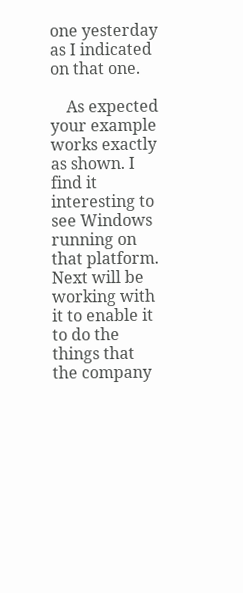one yesterday as I indicated on that one.

    As expected your example works exactly as shown. I find it interesting to see Windows running on that platform. Next will be working with it to enable it to do the things that the company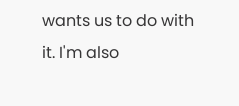wants us to do with it. I'm also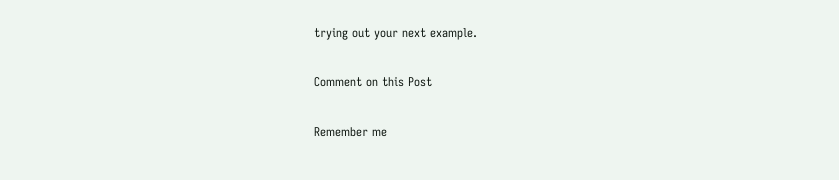trying out your next example.

Comment on this Post

Remember me